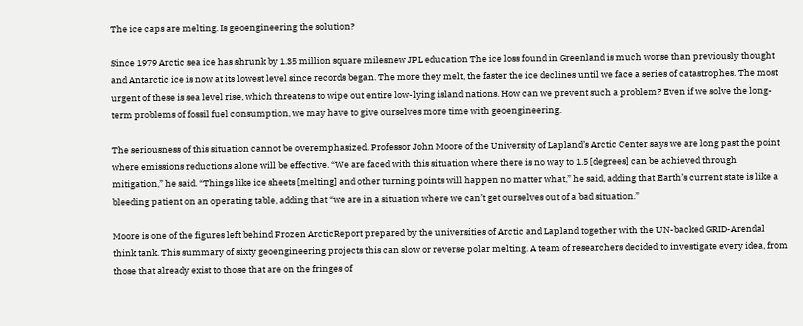The ice caps are melting. Is geoengineering the solution?

Since 1979 Arctic sea ice has shrunk by 1.35 million square milesnew JPL education The ice loss found in Greenland is much worse than previously thought and Antarctic ice is now at its lowest level since records began. The more they melt, the faster the ice declines until we face a series of catastrophes. The most urgent of these is sea level rise, which threatens to wipe out entire low-lying island nations. How can we prevent such a problem? Even if we solve the long-term problems of fossil fuel consumption, we may have to give ourselves more time with geoengineering.

The seriousness of this situation cannot be overemphasized. Professor John Moore of the University of Lapland’s Arctic Center says we are long past the point where emissions reductions alone will be effective. “We are faced with this situation where there is no way to 1.5 [degrees] can be achieved through mitigation,” he said. “Things like ice sheets [melting] and other turning points will happen no matter what,” he said, adding that Earth’s current state is like a bleeding patient on an operating table, adding that “we are in a situation where we can’t get ourselves out of a bad situation.”

Moore is one of the figures left behind Frozen ArcticReport prepared by the universities of Arctic and Lapland together with the UN-backed GRID-Arendal think tank. This summary of sixty geoengineering projects this can slow or reverse polar melting. A team of researchers decided to investigate every idea, from those that already exist to those that are on the fringes of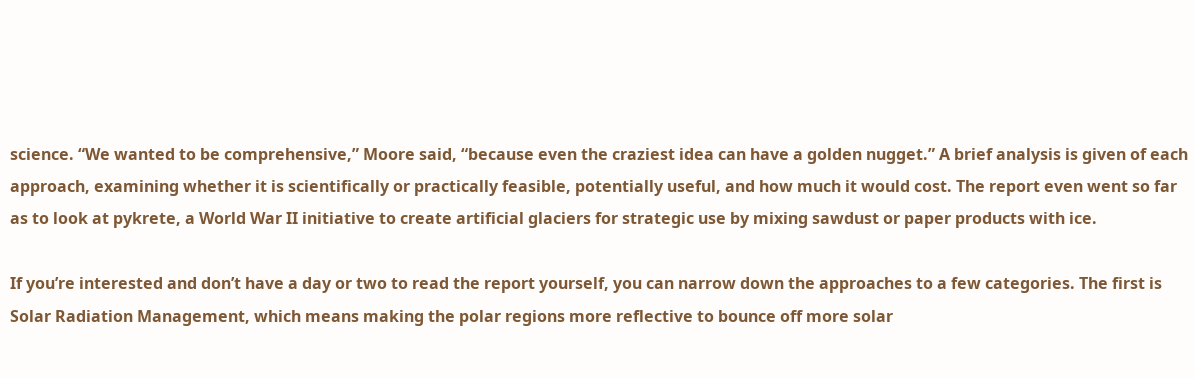science. “We wanted to be comprehensive,” Moore said, “because even the craziest idea can have a golden nugget.” A brief analysis is given of each approach, examining whether it is scientifically or practically feasible, potentially useful, and how much it would cost. The report even went so far as to look at pykrete, a World War II initiative to create artificial glaciers for strategic use by mixing sawdust or paper products with ice.

If you’re interested and don’t have a day or two to read the report yourself, you can narrow down the approaches to a few categories. The first is Solar Radiation Management, which means making the polar regions more reflective to bounce off more solar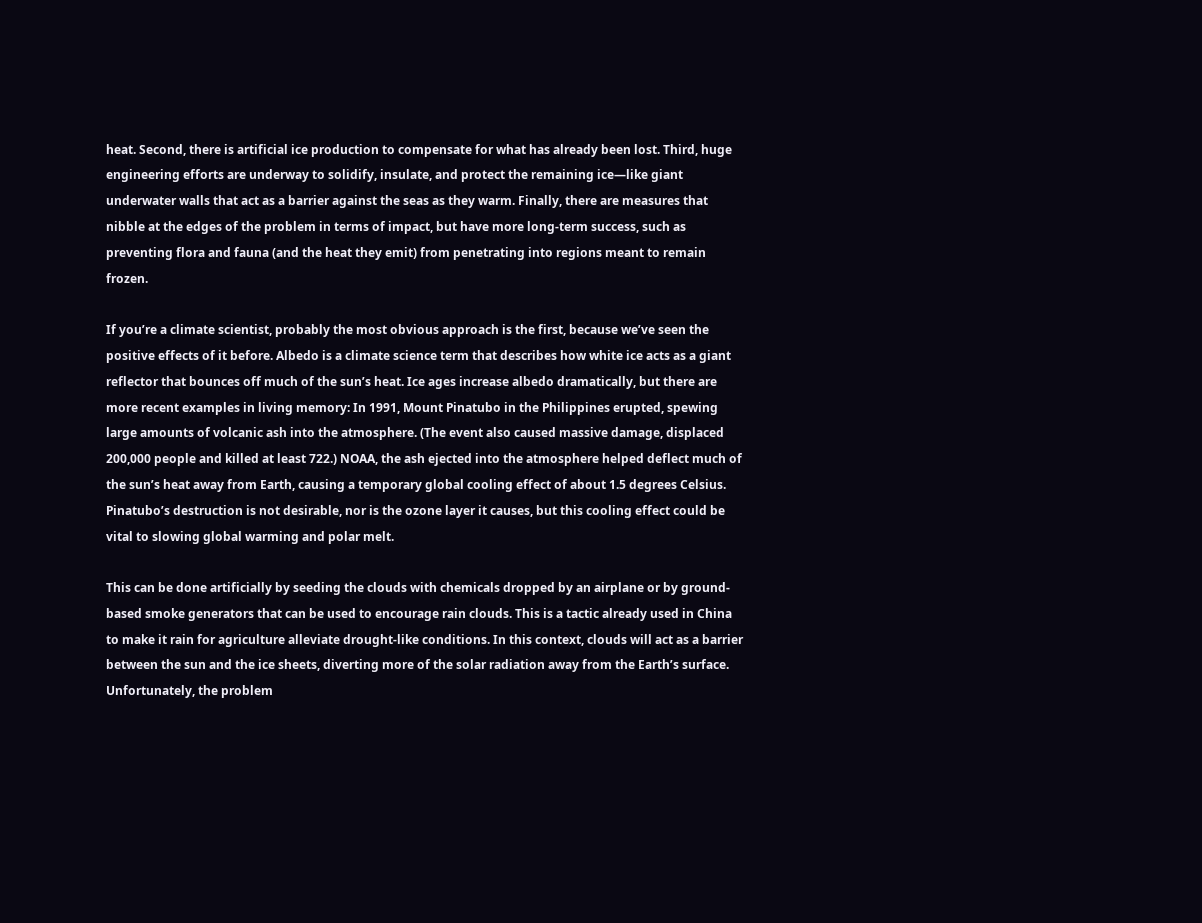heat. Second, there is artificial ice production to compensate for what has already been lost. Third, huge engineering efforts are underway to solidify, insulate, and protect the remaining ice—like giant underwater walls that act as a barrier against the seas as they warm. Finally, there are measures that nibble at the edges of the problem in terms of impact, but have more long-term success, such as preventing flora and fauna (and the heat they emit) from penetrating into regions meant to remain frozen.

If you’re a climate scientist, probably the most obvious approach is the first, because we’ve seen the positive effects of it before. Albedo is a climate science term that describes how white ice acts as a giant reflector that bounces off much of the sun’s heat. Ice ages increase albedo dramatically, but there are more recent examples in living memory: In 1991, Mount Pinatubo in the Philippines erupted, spewing large amounts of volcanic ash into the atmosphere. (The event also caused massive damage, displaced 200,000 people and killed at least 722.) NOAA, the ash ejected into the atmosphere helped deflect much of the sun’s heat away from Earth, causing a temporary global cooling effect of about 1.5 degrees Celsius. Pinatubo’s destruction is not desirable, nor is the ozone layer it causes, but this cooling effect could be vital to slowing global warming and polar melt.

This can be done artificially by seeding the clouds with chemicals dropped by an airplane or by ground-based smoke generators that can be used to encourage rain clouds. This is a tactic already used in China to make it rain for agriculture alleviate drought-like conditions. In this context, clouds will act as a barrier between the sun and the ice sheets, diverting more of the solar radiation away from the Earth’s surface. Unfortunately, the problem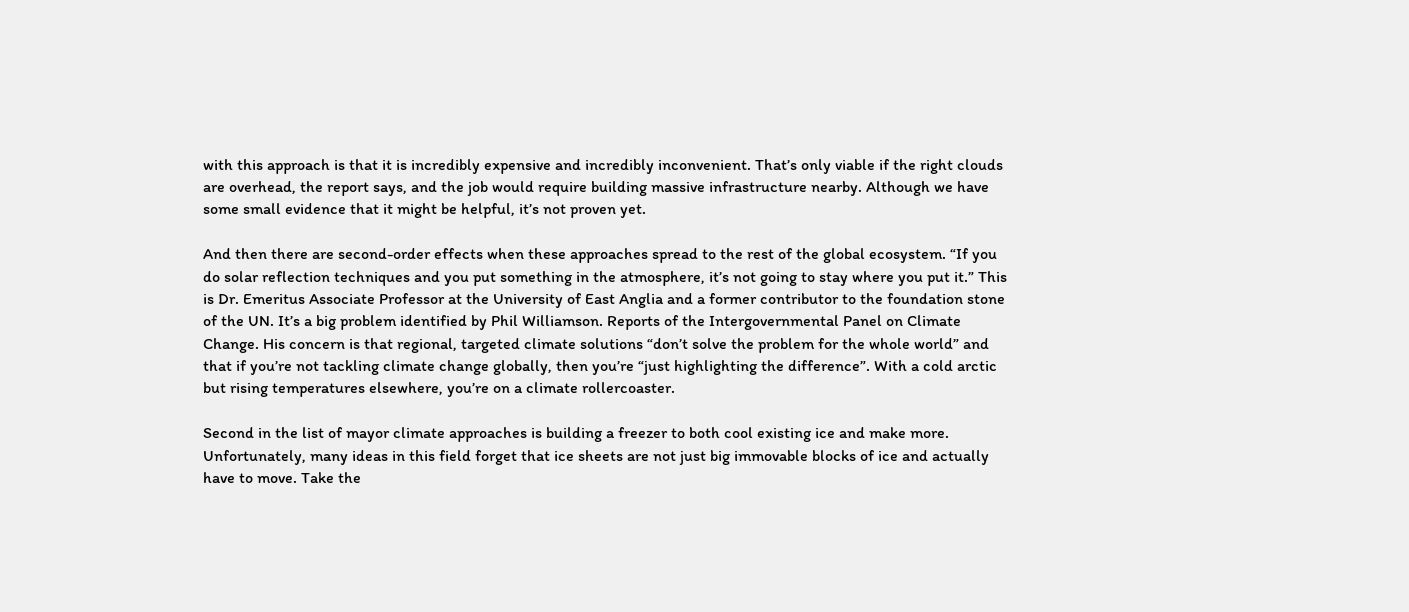with this approach is that it is incredibly expensive and incredibly inconvenient. That’s only viable if the right clouds are overhead, the report says, and the job would require building massive infrastructure nearby. Although we have some small evidence that it might be helpful, it’s not proven yet.

And then there are second-order effects when these approaches spread to the rest of the global ecosystem. “If you do solar reflection techniques and you put something in the atmosphere, it’s not going to stay where you put it.” This is Dr. Emeritus Associate Professor at the University of East Anglia and a former contributor to the foundation stone of the UN. It’s a big problem identified by Phil Williamson. Reports of the Intergovernmental Panel on Climate Change. His concern is that regional, targeted climate solutions “don’t solve the problem for the whole world” and that if you’re not tackling climate change globally, then you’re “just highlighting the difference”. With a cold arctic but rising temperatures elsewhere, you’re on a climate rollercoaster.

Second in the list of mayor climate approaches is building a freezer to both cool existing ice and make more. Unfortunately, many ideas in this field forget that ice sheets are not just big immovable blocks of ice and actually have to move. Take the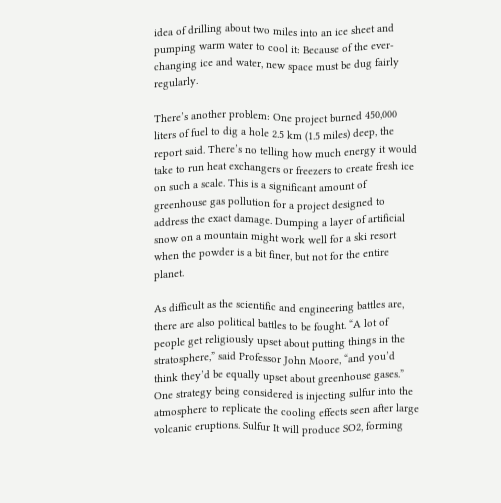idea of drilling about two miles into an ice sheet and pumping warm water to cool it: Because of the ever-changing ice and water, new space must be dug fairly regularly.

There’s another problem: One project burned 450,000 liters of fuel to dig a hole 2.5 km (1.5 miles) deep, the report said. There’s no telling how much energy it would take to run heat exchangers or freezers to create fresh ice on such a scale. This is a significant amount of greenhouse gas pollution for a project designed to address the exact damage. Dumping a layer of artificial snow on a mountain might work well for a ski resort when the powder is a bit finer, but not for the entire planet.

As difficult as the scientific and engineering battles are, there are also political battles to be fought. “A lot of people get religiously upset about putting things in the stratosphere,” said Professor John Moore, “and you’d think they’d be equally upset about greenhouse gases.” One strategy being considered is injecting sulfur into the atmosphere to replicate the cooling effects seen after large volcanic eruptions. Sulfur It will produce SO2, forming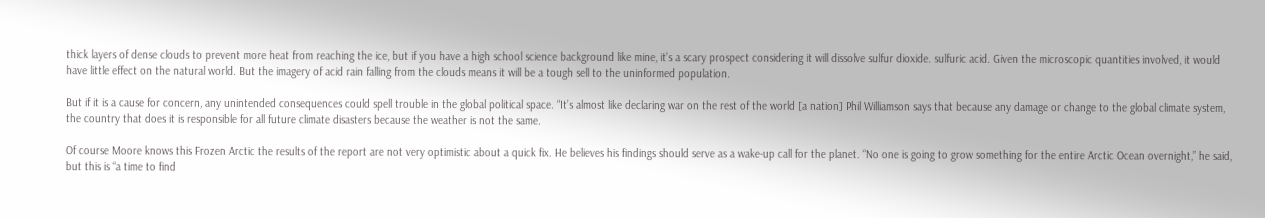thick layers of dense clouds to prevent more heat from reaching the ice, but if you have a high school science background like mine, it’s a scary prospect considering it will dissolve sulfur dioxide. sulfuric acid. Given the microscopic quantities involved, it would have little effect on the natural world. But the imagery of acid rain falling from the clouds means it will be a tough sell to the uninformed population.

But if it is a cause for concern, any unintended consequences could spell trouble in the global political space. “It’s almost like declaring war on the rest of the world [a nation] Phil Williamson says that because any damage or change to the global climate system, the country that does it is responsible for all future climate disasters because the weather is not the same.

Of course Moore knows this Frozen Arctic the results of the report are not very optimistic about a quick fix. He believes his findings should serve as a wake-up call for the planet. “No one is going to grow something for the entire Arctic Ocean overnight,” he said, but this is “a time to find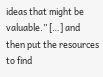ideas that might be valuable.” […] and then put the resources to find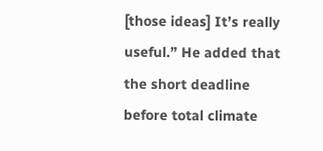[those ideas] It’s really useful.” He added that the short deadline before total climate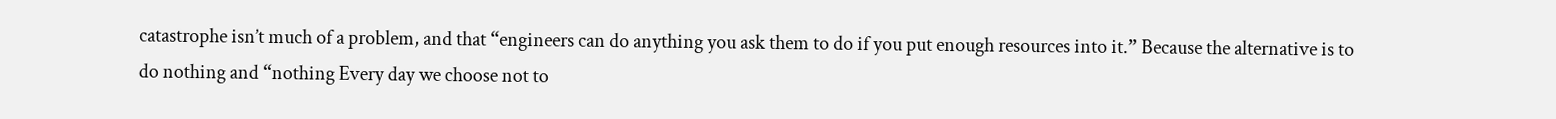catastrophe isn’t much of a problem, and that “engineers can do anything you ask them to do if you put enough resources into it.” Because the alternative is to do nothing and “nothing Every day we choose not to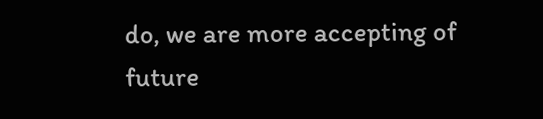do, we are more accepting of future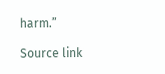harm.”

Source link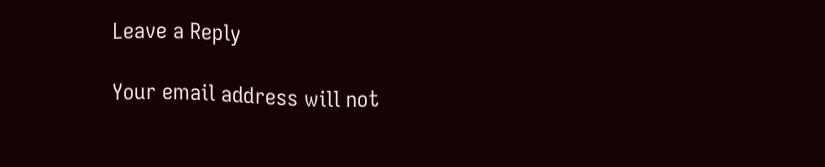Leave a Reply

Your email address will not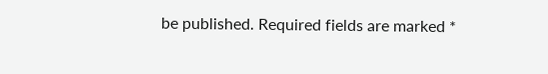be published. Required fields are marked *